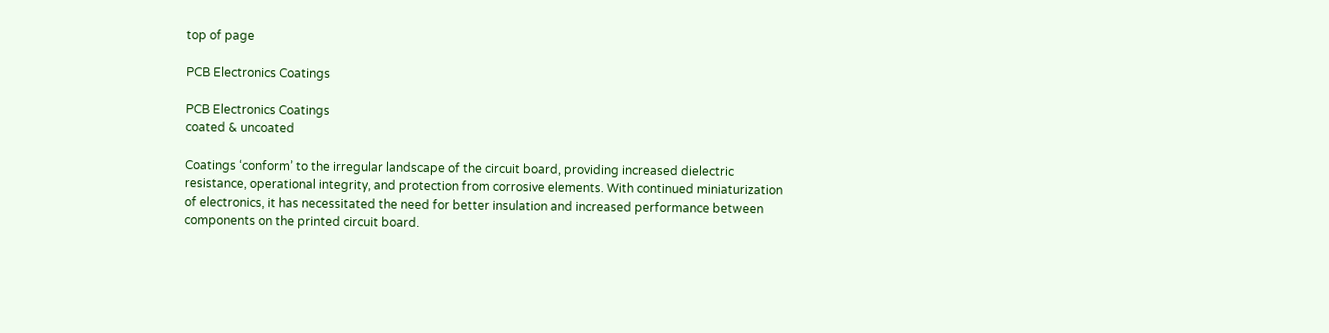top of page

PCB Electronics Coatings

PCB Electronics Coatings
coated & uncoated

Coatings ‘conform’ to the irregular landscape of the circuit board, providing increased dielectric resistance, operational integrity, and protection from corrosive elements. With continued miniaturization of electronics, it has necessitated the need for better insulation and increased performance between components on the printed circuit board.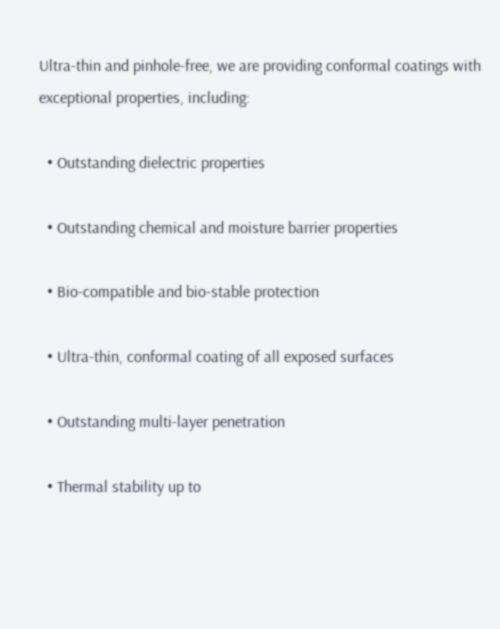Ultra-thin and pinhole-free, we are providing conformal coatings with exceptional properties, including:

  • Outstanding dielectric properties

  • Outstanding chemical and moisture barrier properties

  • Bio-compatible and bio-stable protection

  • Ultra-thin, conformal coating of all exposed surfaces

  • Outstanding multi-layer penetration

  • Thermal stability up to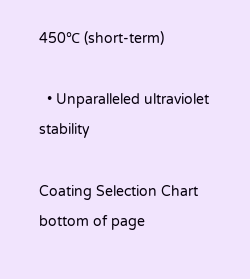450℃ (short-term)

  • Unparalleled ultraviolet stability

Coating Selection Chart
bottom of page